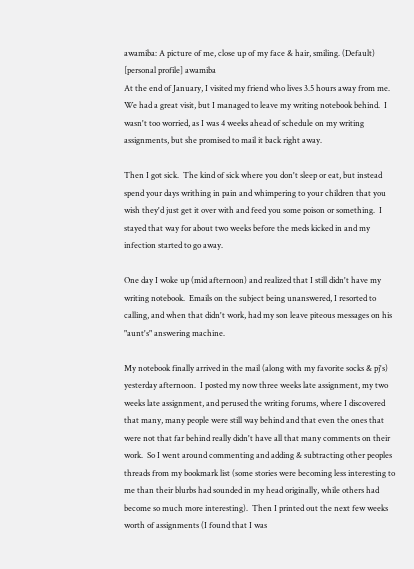awamiba: A picture of me, close up of my face & hair, smiling. (Default)
[personal profile] awamiba
At the end of January, I visited my friend who lives 3.5 hours away from me.  We had a great visit, but I managed to leave my writing notebook behind.  I wasn't too worried, as I was 4 weeks ahead of schedule on my writing assignments, but she promised to mail it back right away.

Then I got sick.  The kind of sick where you don't sleep or eat, but instead spend your days writhing in pain and whimpering to your children that you wish they'd just get it over with and feed you some poison or something.  I stayed that way for about two weeks before the meds kicked in and my infection started to go away.

One day I woke up (mid afternoon) and realized that I still didn't have my writing notebook.  Emails on the subject being unanswered, I resorted to calling, and when that didn't work, had my son leave piteous messages on his "aunt's" answering machine.

My notebook finally arrived in the mail (along with my favorite socks & pj's) yesterday afternoon.  I posted my now three weeks late assignment, my two weeks late assignment, and perused the writing forums, where I discovered that many, many people were still way behind and that even the ones that were not that far behind really didn't have all that many comments on their work.  So I went around commenting and adding & subtracting other peoples threads from my bookmark list (some stories were becoming less interesting to me than their blurbs had sounded in my head originally, while others had become so much more interesting).  Then I printed out the next few weeks worth of assignments (I found that I was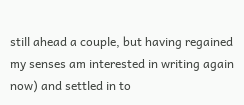still ahead a couple, but having regained my senses am interested in writing again now) and settled in to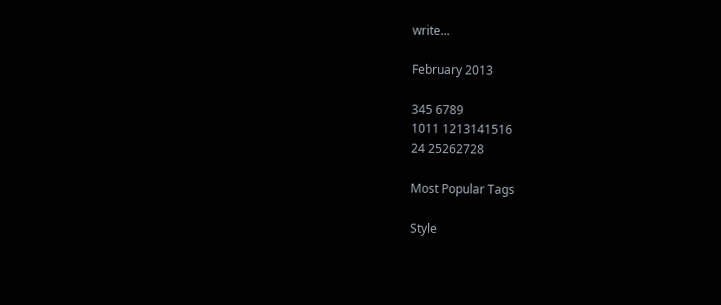write...

February 2013

345 6789
1011 1213141516
24 25262728

Most Popular Tags

Style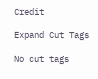Credit

Expand Cut Tags

No cut tags